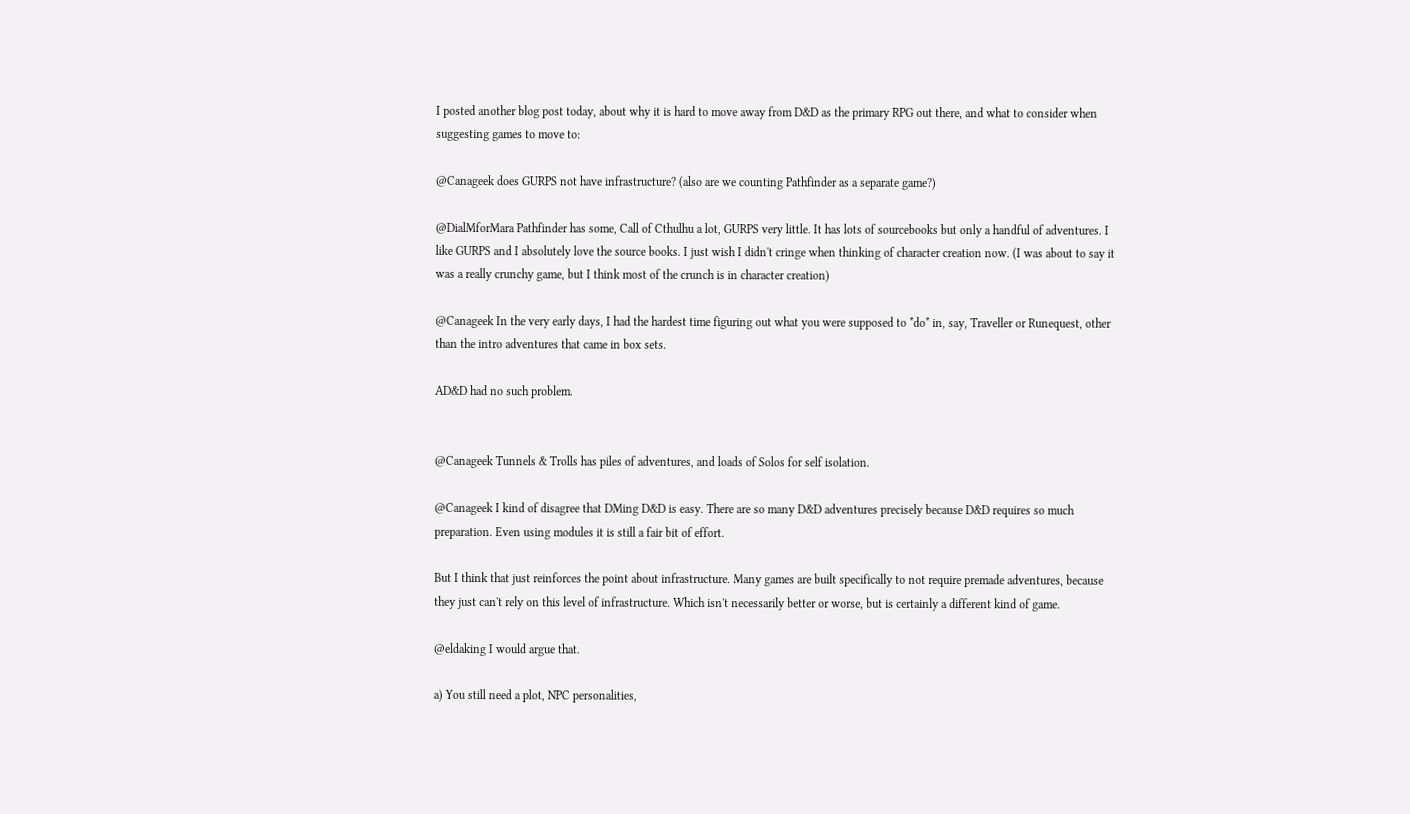I posted another blog post today, about why it is hard to move away from D&D as the primary RPG out there, and what to consider when suggesting games to move to:

@Canageek does GURPS not have infrastructure? (also are we counting Pathfinder as a separate game?)

@DialMforMara Pathfinder has some, Call of Cthulhu a lot, GURPS very little. It has lots of sourcebooks but only a handful of adventures. I like GURPS and I absolutely love the source books. I just wish I didn't cringe when thinking of character creation now. (I was about to say it was a really crunchy game, but I think most of the crunch is in character creation)

@Canageek In the very early days, I had the hardest time figuring out what you were supposed to *do* in, say, Traveller or Runequest, other than the intro adventures that came in box sets.

AD&D had no such problem.


@Canageek Tunnels & Trolls has piles of adventures, and loads of Solos for self isolation.

@Canageek I kind of disagree that DMing D&D is easy. There are so many D&D adventures precisely because D&D requires so much preparation. Even using modules it is still a fair bit of effort.

But I think that just reinforces the point about infrastructure. Many games are built specifically to not require premade adventures, because they just can't rely on this level of infrastructure. Which isn't necessarily better or worse, but is certainly a different kind of game.

@eldaking I would argue that.

a) You still need a plot, NPC personalities,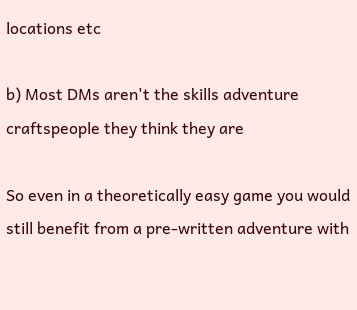locations etc

b) Most DMs aren't the skills adventure craftspeople they think they are

So even in a theoretically easy game you would still benefit from a pre-written adventure with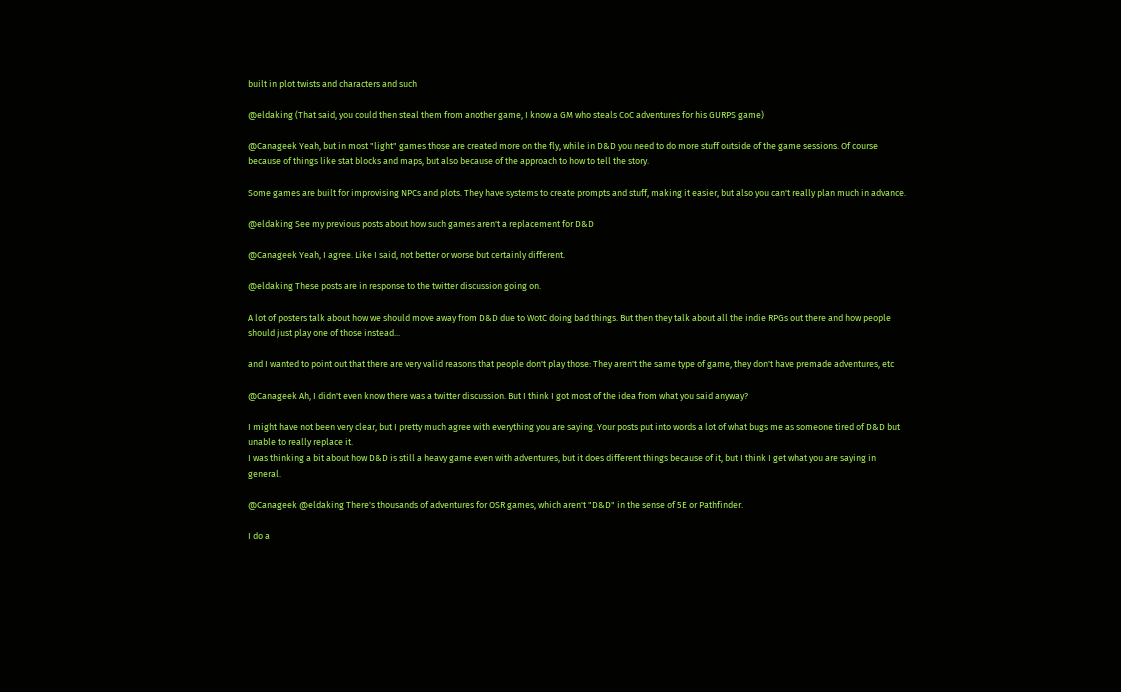built in plot twists and characters and such

@eldaking (That said, you could then steal them from another game, I know a GM who steals CoC adventures for his GURPS game)

@Canageek Yeah, but in most "light" games those are created more on the fly, while in D&D you need to do more stuff outside of the game sessions. Of course because of things like stat blocks and maps, but also because of the approach to how to tell the story.

Some games are built for improvising NPCs and plots. They have systems to create prompts and stuff, making it easier, but also you can't really plan much in advance.

@eldaking See my previous posts about how such games aren't a replacement for D&D

@Canageek Yeah, I agree. Like I said, not better or worse but certainly different.

@eldaking These posts are in response to the twitter discussion going on.

A lot of posters talk about how we should move away from D&D due to WotC doing bad things. But then they talk about all the indie RPGs out there and how people should just play one of those instead...

and I wanted to point out that there are very valid reasons that people don't play those: They aren't the same type of game, they don't have premade adventures, etc

@Canageek Ah, I didn't even know there was a twitter discussion. But I think I got most of the idea from what you said anyway?

I might have not been very clear, but I pretty much agree with everything you are saying. Your posts put into words a lot of what bugs me as someone tired of D&D but unable to really replace it.
I was thinking a bit about how D&D is still a heavy game even with adventures, but it does different things because of it, but I think I get what you are saying in general.

@Canageek @eldaking There's thousands of adventures for OSR games, which aren't "D&D" in the sense of 5E or Pathfinder.

I do a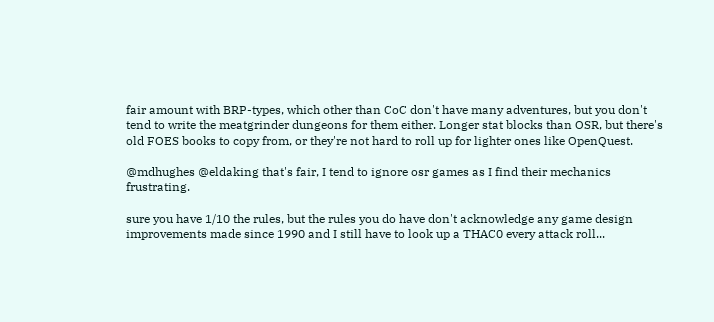fair amount with BRP-types, which other than CoC don't have many adventures, but you don't tend to write the meatgrinder dungeons for them either. Longer stat blocks than OSR, but there's old FOES books to copy from, or they're not hard to roll up for lighter ones like OpenQuest.

@mdhughes @eldaking that's fair, I tend to ignore osr games as I find their mechanics frustrating.

sure you have 1/10 the rules, but the rules you do have don't acknowledge any game design improvements made since 1990 and I still have to look up a THAC0 every attack roll...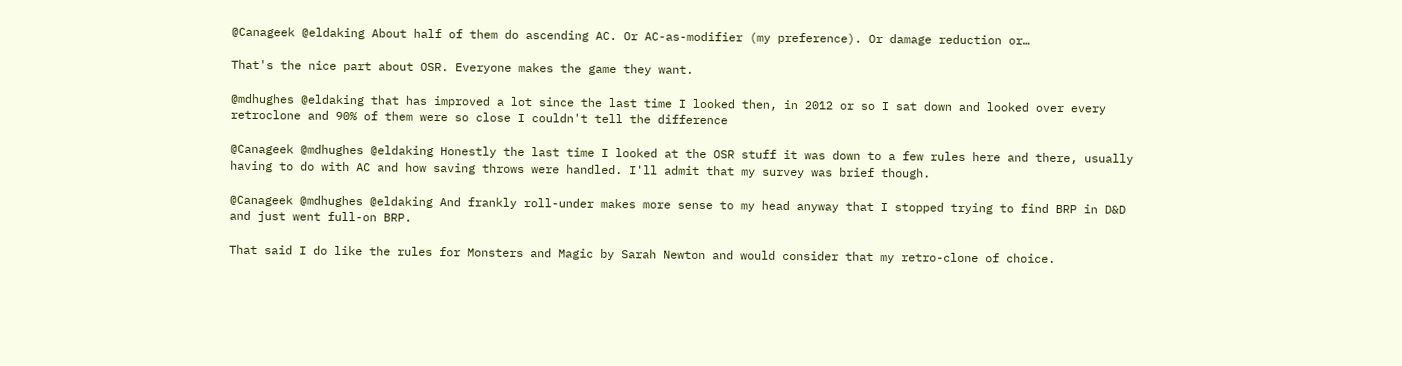@Canageek @eldaking About half of them do ascending AC. Or AC-as-modifier (my preference). Or damage reduction or…

That's the nice part about OSR. Everyone makes the game they want.

@mdhughes @eldaking that has improved a lot since the last time I looked then, in 2012 or so I sat down and looked over every retroclone and 90% of them were so close I couldn't tell the difference

@Canageek @mdhughes @eldaking Honestly the last time I looked at the OSR stuff it was down to a few rules here and there, usually having to do with AC and how saving throws were handled. I'll admit that my survey was brief though.

@Canageek @mdhughes @eldaking And frankly roll-under makes more sense to my head anyway that I stopped trying to find BRP in D&D and just went full-on BRP.

That said I do like the rules for Monsters and Magic by Sarah Newton and would consider that my retro-clone of choice.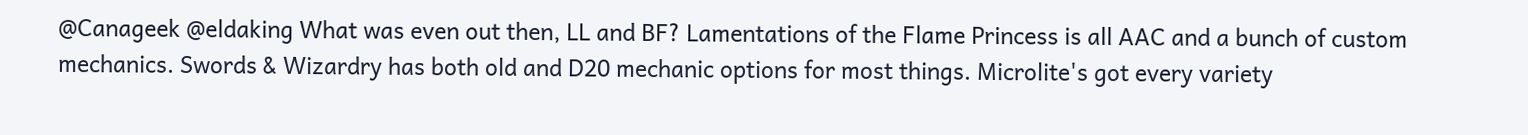@Canageek @eldaking What was even out then, LL and BF? Lamentations of the Flame Princess is all AAC and a bunch of custom mechanics. Swords & Wizardry has both old and D20 mechanic options for most things. Microlite's got every variety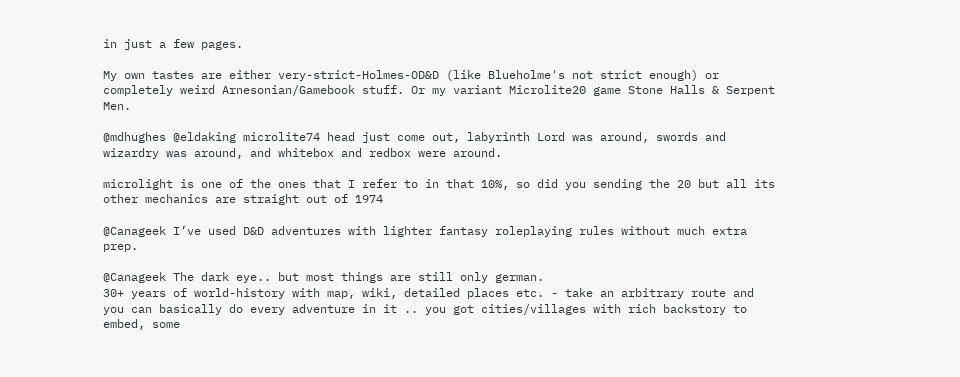in just a few pages.

My own tastes are either very-strict-Holmes-OD&D (like Blueholme's not strict enough) or completely weird Arnesonian/Gamebook stuff. Or my variant Microlite20 game Stone Halls & Serpent Men.

@mdhughes @eldaking microlite74 head just come out, labyrinth Lord was around, swords and wizardry was around, and whitebox and redbox were around.

microlight is one of the ones that I refer to in that 10%, so did you sending the 20 but all its other mechanics are straight out of 1974

@Canageek I’ve used D&D adventures with lighter fantasy roleplaying rules without much extra prep.

@Canageek The dark eye.. but most things are still only german.
30+ years of world-history with map, wiki, detailed places etc. - take an arbitrary route and you can basically do every adventure in it .. you got cities/villages with rich backstory to embed, some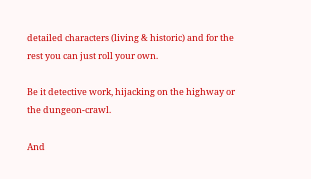detailed characters (living & historic) and for the rest you can just roll your own.

Be it detective work, hijacking on the highway or the dungeon-crawl.

And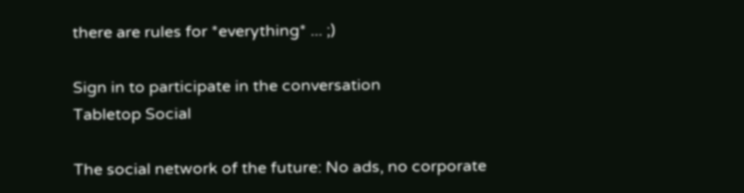there are rules for *everything* ... ;)

Sign in to participate in the conversation
Tabletop Social

The social network of the future: No ads, no corporate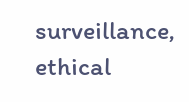surveillance, ethical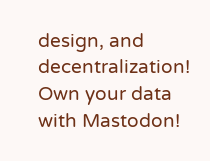design, and decentralization! Own your data with Mastodon!